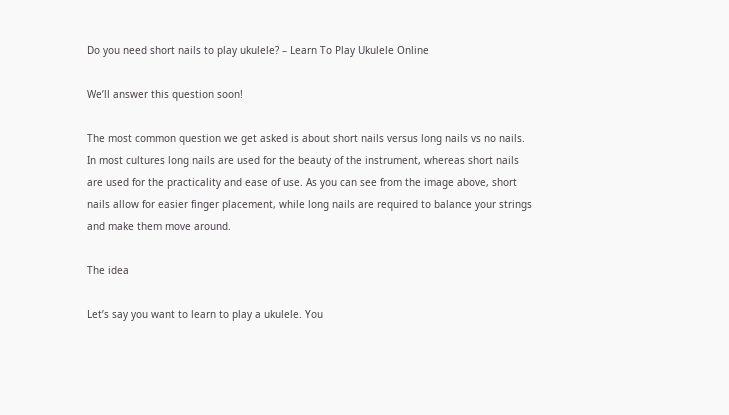Do you need short nails to play ukulele? – Learn To Play Ukulele Online

We’ll answer this question soon!

The most common question we get asked is about short nails versus long nails vs no nails. In most cultures long nails are used for the beauty of the instrument, whereas short nails are used for the practicality and ease of use. As you can see from the image above, short nails allow for easier finger placement, while long nails are required to balance your strings and make them move around.

The idea

Let’s say you want to learn to play a ukulele. You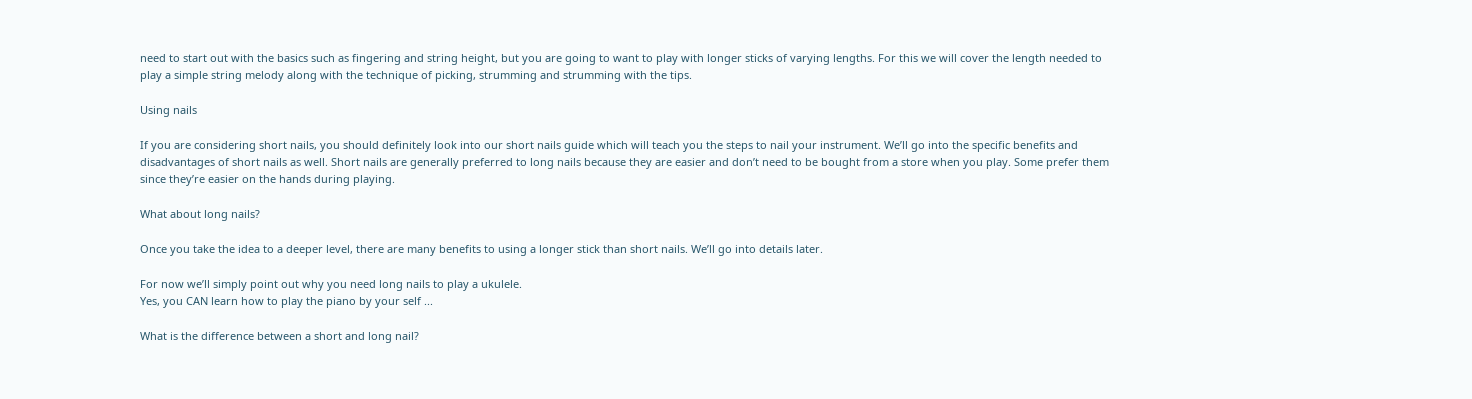need to start out with the basics such as fingering and string height, but you are going to want to play with longer sticks of varying lengths. For this we will cover the length needed to play a simple string melody along with the technique of picking, strumming and strumming with the tips.

Using nails

If you are considering short nails, you should definitely look into our short nails guide which will teach you the steps to nail your instrument. We’ll go into the specific benefits and disadvantages of short nails as well. Short nails are generally preferred to long nails because they are easier and don’t need to be bought from a store when you play. Some prefer them since they’re easier on the hands during playing.

What about long nails?

Once you take the idea to a deeper level, there are many benefits to using a longer stick than short nails. We’ll go into details later.

For now we’ll simply point out why you need long nails to play a ukulele.
Yes, you CAN learn how to play the piano by your self ...

What is the difference between a short and long nail?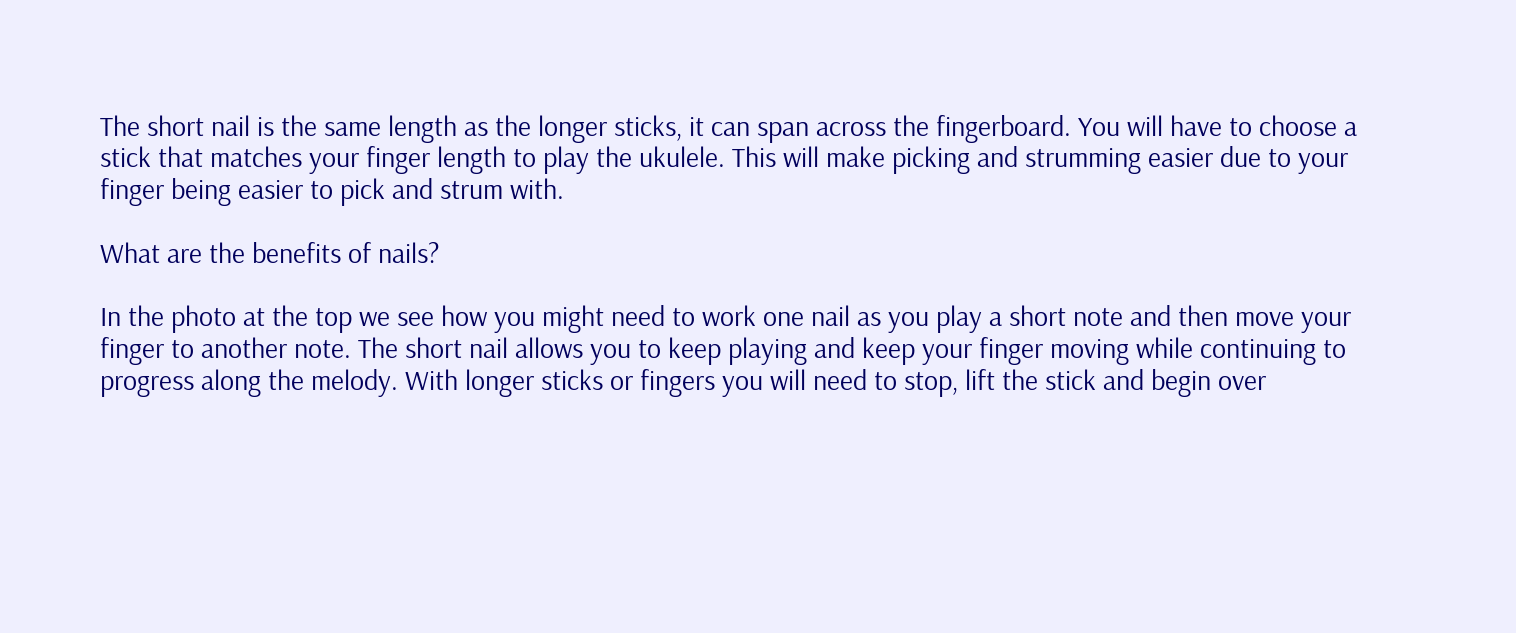The short nail is the same length as the longer sticks, it can span across the fingerboard. You will have to choose a stick that matches your finger length to play the ukulele. This will make picking and strumming easier due to your finger being easier to pick and strum with.

What are the benefits of nails?

In the photo at the top we see how you might need to work one nail as you play a short note and then move your finger to another note. The short nail allows you to keep playing and keep your finger moving while continuing to progress along the melody. With longer sticks or fingers you will need to stop, lift the stick and begin over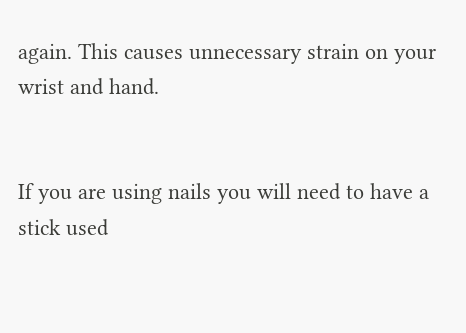again. This causes unnecessary strain on your wrist and hand.


If you are using nails you will need to have a stick used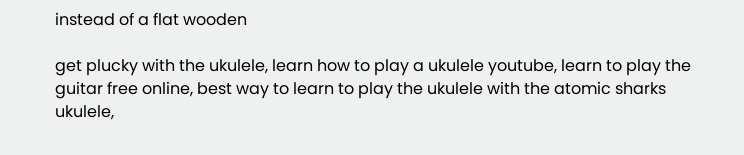instead of a flat wooden

get plucky with the ukulele, learn how to play a ukulele youtube, learn to play the guitar free online, best way to learn to play the ukulele with the atomic sharks ukulele,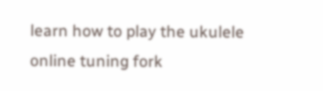learn how to play the ukulele online tuning fork